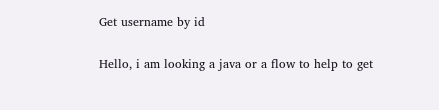Get username by id

Hello, i am looking a java or a flow to help to get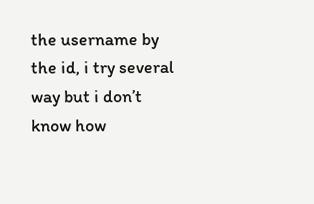the username by the id, i try several way but i don’t know how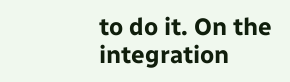to do it. On the integration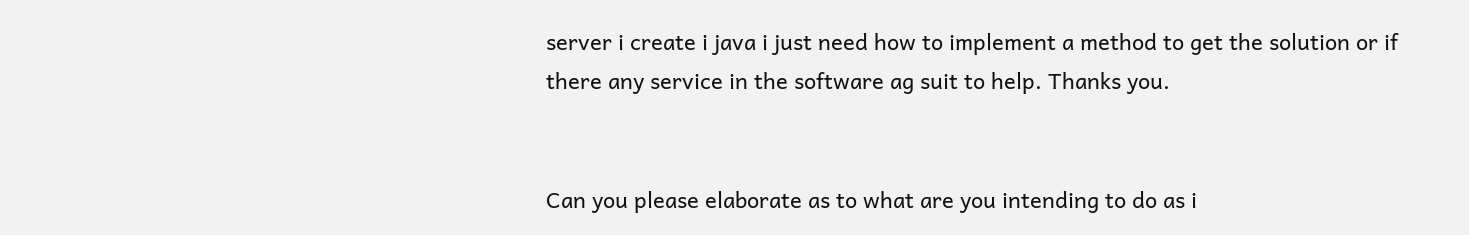server i create i java i just need how to implement a method to get the solution or if there any service in the software ag suit to help. Thanks you.


Can you please elaborate as to what are you intending to do as i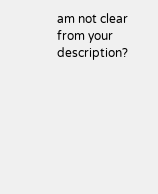am not clear from your description?